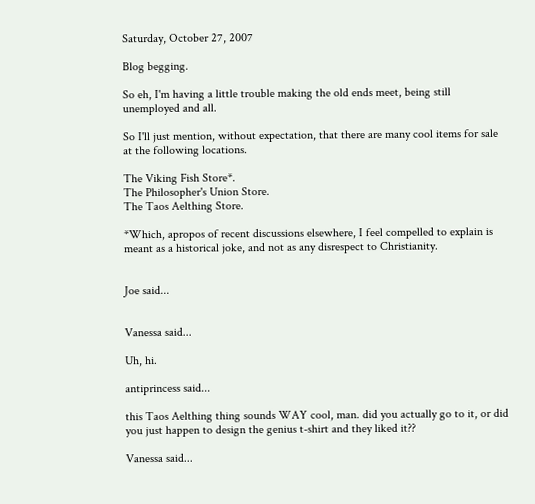Saturday, October 27, 2007

Blog begging.

So eh, I'm having a little trouble making the old ends meet, being still unemployed and all.

So I'll just mention, without expectation, that there are many cool items for sale at the following locations.

The Viking Fish Store*.
The Philosopher's Union Store.
The Taos Aelthing Store.

*Which, apropos of recent discussions elsewhere, I feel compelled to explain is meant as a historical joke, and not as any disrespect to Christianity.


Joe said...


Vanessa said...

Uh, hi.

antiprincess said...

this Taos Aelthing thing sounds WAY cool, man. did you actually go to it, or did you just happen to design the genius t-shirt and they liked it??

Vanessa said...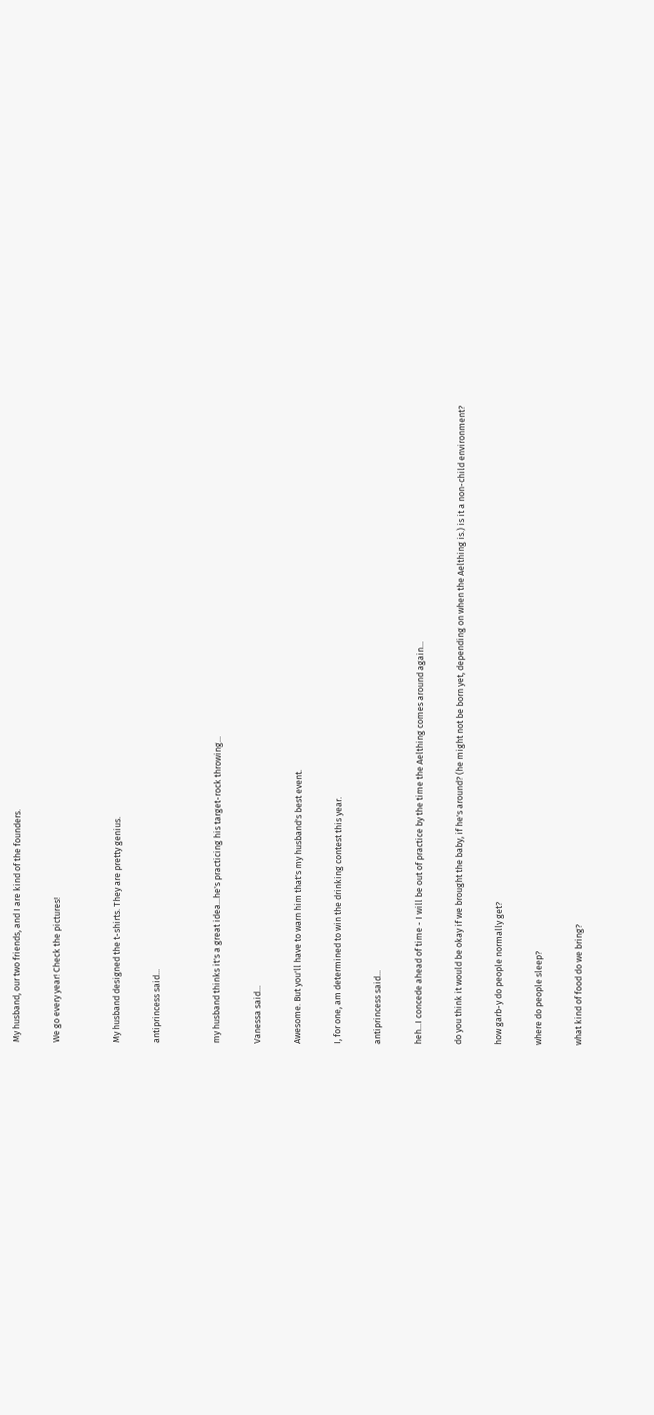My husband, our two friends, and I are kind of the founders.

We go every year! Check the pictures!


My husband designed the t-shirts. They are pretty genius.

antiprincess said...


my husband thinks it's a great idea...he's practicing his target-rock throwing...

Vanessa said...

Awesome. But you'll have to warn him that's my husband's best event.

I, for one, am determined to win the drinking contest this year.

antiprincess said...

heh...I concede ahead of time - I will be out of practice by the time the Aelthing comes around again...

do you think it would be okay if we brought the baby, if he's around? (he might not be born yet, depending on when the Aelthing is.) is it a non-child environment?

how garb-y do people normally get?

where do people sleep?

what kind of food do we bring?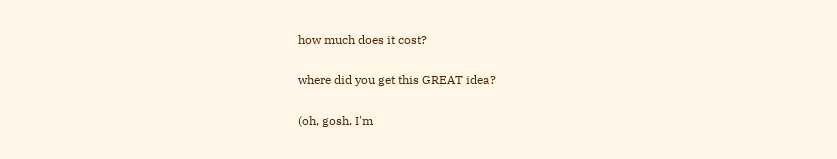how much does it cost?

where did you get this GREAT idea?

(oh, gosh. I'm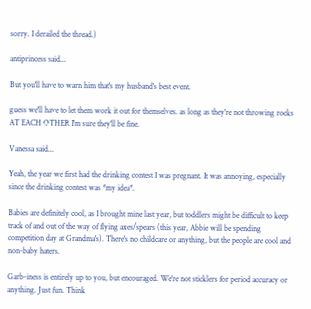sorry. I derailed the thread.)

antiprincess said...

But you'll have to warn him that's my husband's best event.

guess we'll have to let them work it out for themselves. as long as they're not throwing rocks AT EACH OTHER I'm sure they'll be fine.

Vanessa said...

Yeah, the year we first had the drinking contest I was pregnant. It was annoying, especially since the drinking contest was *my idea*.

Babies are definitely cool, as I brought mine last year, but toddlers might be difficult to keep track of and out of the way of flying axes/spears (this year, Abbie will be spending competition day at Grandma's). There's no childcare or anything, but the people are cool and non-baby haters.

Garb-iness is entirely up to you, but encouraged. We're not sticklers for period accuracy or anything. Just fun. Think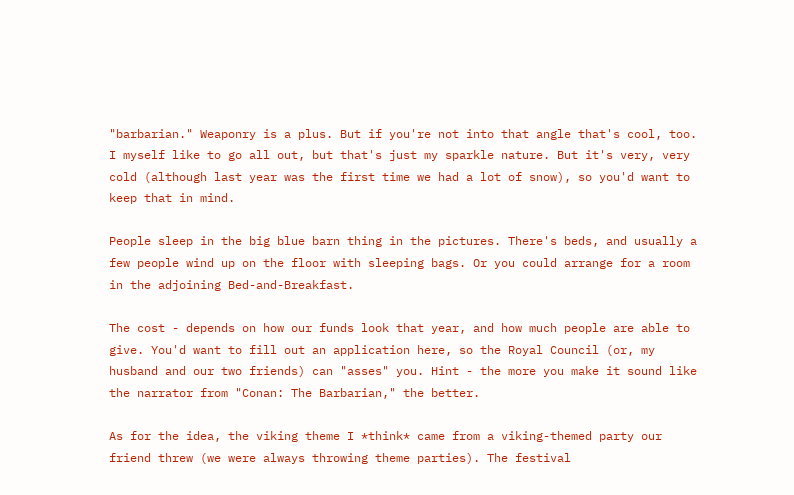"barbarian." Weaponry is a plus. But if you're not into that angle that's cool, too. I myself like to go all out, but that's just my sparkle nature. But it's very, very cold (although last year was the first time we had a lot of snow), so you'd want to keep that in mind.

People sleep in the big blue barn thing in the pictures. There's beds, and usually a few people wind up on the floor with sleeping bags. Or you could arrange for a room in the adjoining Bed-and-Breakfast.

The cost - depends on how our funds look that year, and how much people are able to give. You'd want to fill out an application here, so the Royal Council (or, my husband and our two friends) can "asses" you. Hint - the more you make it sound like the narrator from "Conan: The Barbarian," the better.

As for the idea, the viking theme I *think* came from a viking-themed party our friend threw (we were always throwing theme parties). The festival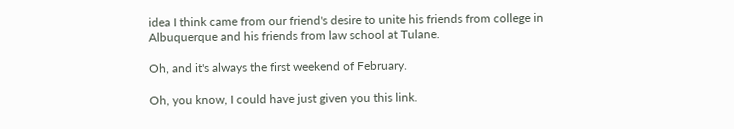idea I think came from our friend's desire to unite his friends from college in Albuquerque and his friends from law school at Tulane.

Oh, and it's always the first weekend of February.

Oh, you know, I could have just given you this link.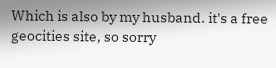Which is also by my husband. it's a free geocities site, so sorry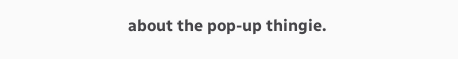about the pop-up thingie.